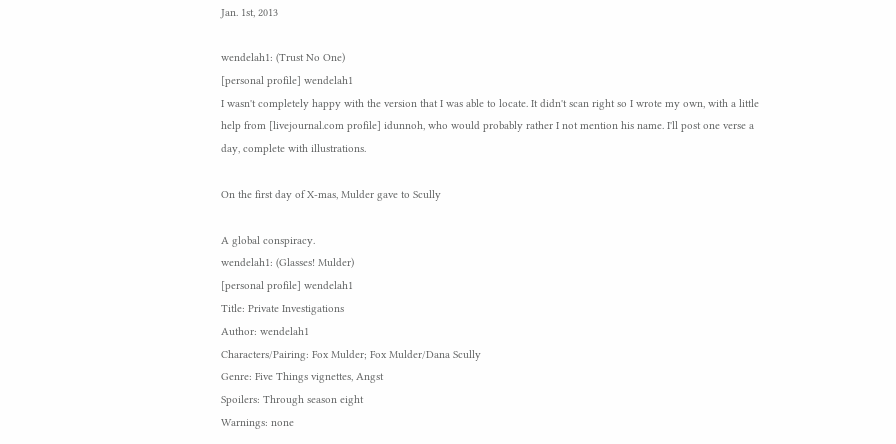Jan. 1st, 2013

wendelah1: (Trust No One)
[personal profile] wendelah1
I wasn't completely happy with the version that I was able to locate. It didn't scan right so I wrote my own, with a little help from [livejournal.com profile] idunnoh, who would probably rather I not mention his name. I'll post one verse a day, complete with illustrations.

On the first day of X-mas, Mulder gave to Scully

A global conspiracy.
wendelah1: (Glasses! Mulder)
[personal profile] wendelah1
Title: Private Investigations
Author: wendelah1
Characters/Pairing: Fox Mulder; Fox Mulder/Dana Scully
Genre: Five Things vignettes, Angst
Spoilers: Through season eight
Warnings: none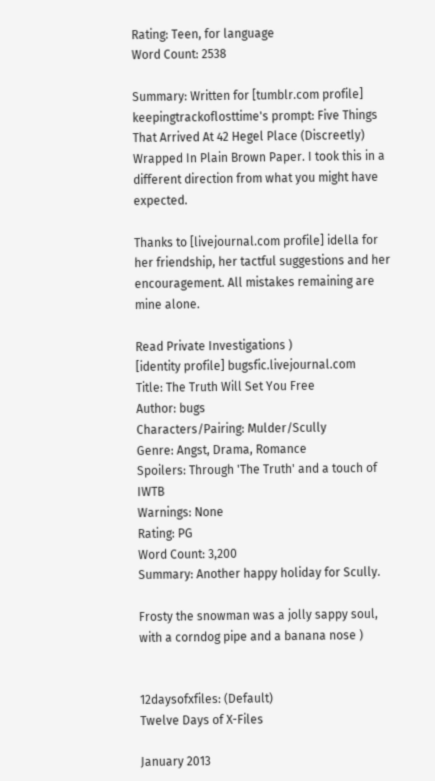Rating: Teen, for language
Word Count: 2538

Summary: Written for [tumblr.com profile] keepingtrackoflosttime's prompt: Five Things That Arrived At 42 Hegel Place (Discreetly) Wrapped In Plain Brown Paper. I took this in a different direction from what you might have expected.

Thanks to [livejournal.com profile] idella for her friendship, her tactful suggestions and her encouragement. All mistakes remaining are mine alone.

Read Private Investigations )
[identity profile] bugsfic.livejournal.com
Title: The Truth Will Set You Free
Author: bugs
Characters/Pairing: Mulder/Scully
Genre: Angst, Drama, Romance
Spoilers: Through 'The Truth' and a touch of IWTB
Warnings: None
Rating: PG
Word Count: 3,200
Summary: Another happy holiday for Scully.

Frosty the snowman was a jolly sappy soul, with a corndog pipe and a banana nose )


12daysofxfiles: (Default)
Twelve Days of X-Files

January 2013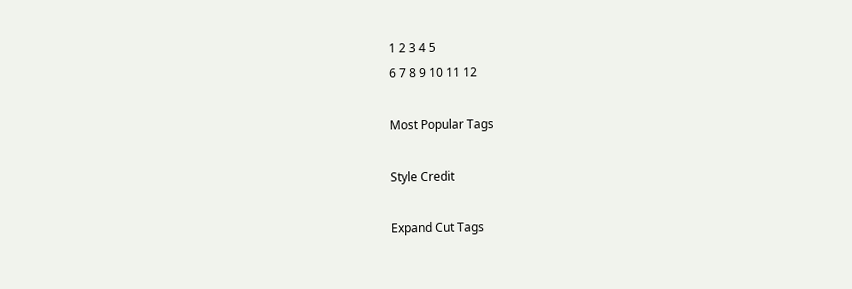1 2 3 4 5
6 7 8 9 10 11 12

Most Popular Tags

Style Credit

Expand Cut Tags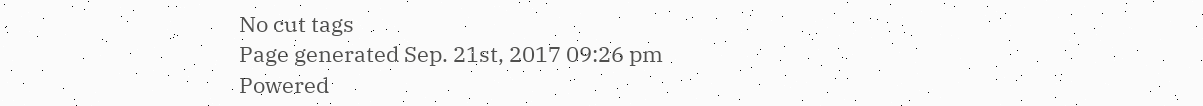No cut tags
Page generated Sep. 21st, 2017 09:26 pm
Powered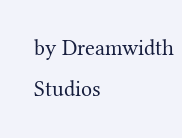by Dreamwidth Studios